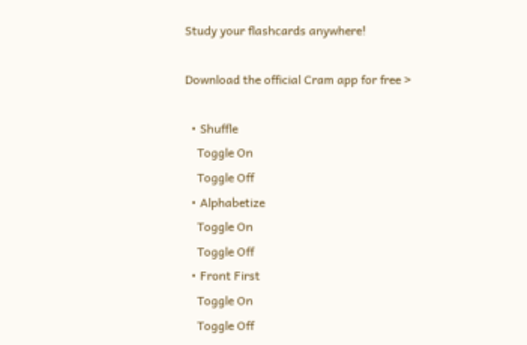Study your flashcards anywhere!

Download the official Cram app for free >

  • Shuffle
    Toggle On
    Toggle Off
  • Alphabetize
    Toggle On
    Toggle Off
  • Front First
    Toggle On
    Toggle Off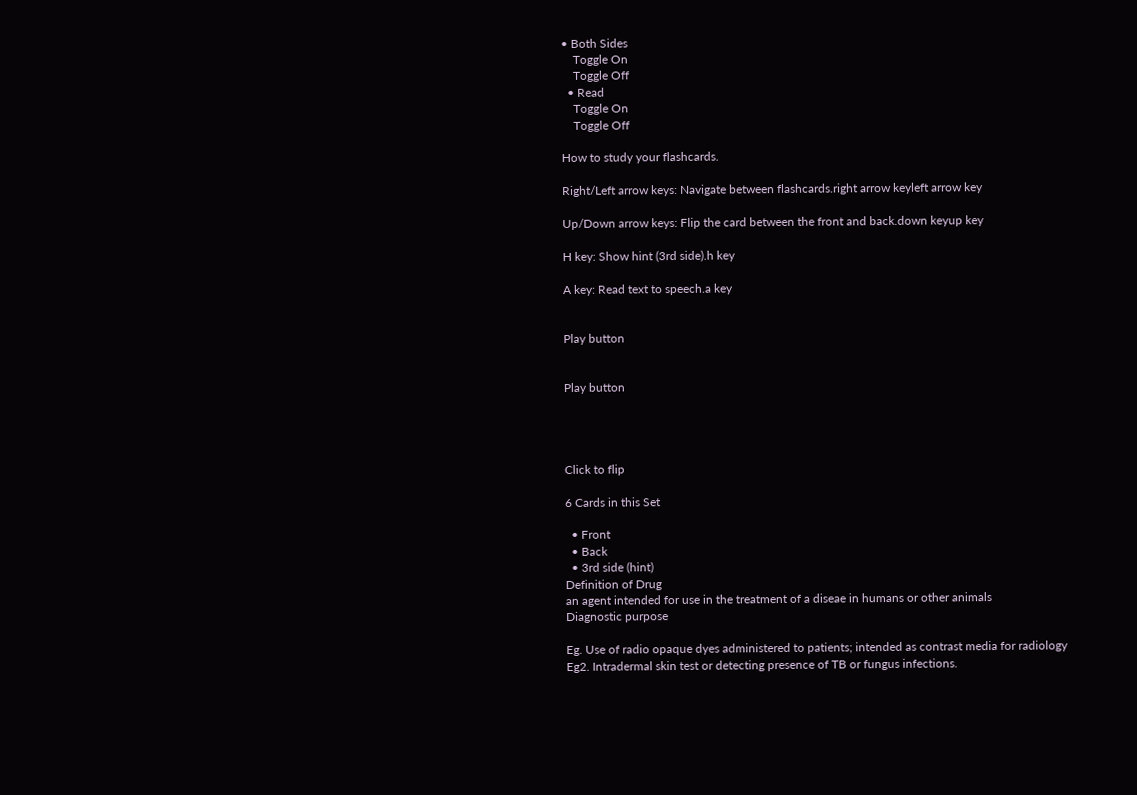• Both Sides
    Toggle On
    Toggle Off
  • Read
    Toggle On
    Toggle Off

How to study your flashcards.

Right/Left arrow keys: Navigate between flashcards.right arrow keyleft arrow key

Up/Down arrow keys: Flip the card between the front and back.down keyup key

H key: Show hint (3rd side).h key

A key: Read text to speech.a key


Play button


Play button




Click to flip

6 Cards in this Set

  • Front
  • Back
  • 3rd side (hint)
Definition of Drug
an agent intended for use in the treatment of a diseae in humans or other animals
Diagnostic purpose

Eg. Use of radio opaque dyes administered to patients; intended as contrast media for radiology
Eg2. Intradermal skin test or detecting presence of TB or fungus infections.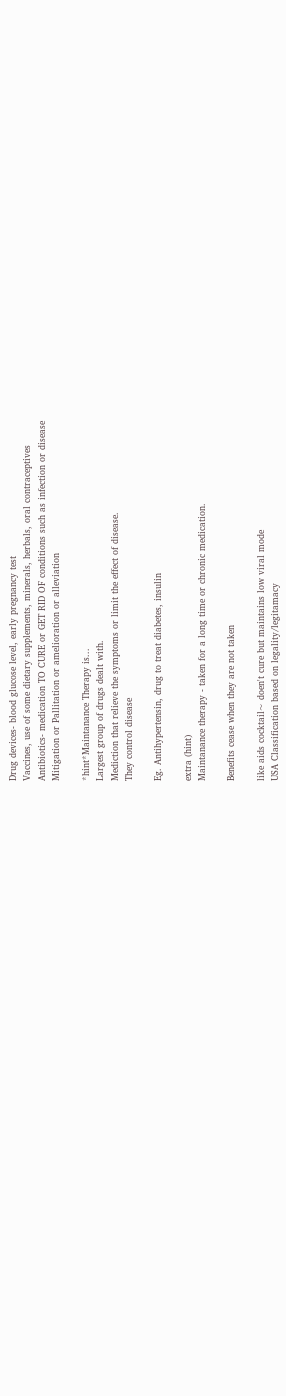Drug devices- blood glucose level, early pregnancy test
Vaccines, use of some dietary supplements, minerals, herbals, oral contraceptives
Antibiotics- medication TO CURE or GET RID OF conditions such as infection or disease
Mitigation or Pallitation or amelioration or alleviation

*hint*Maintanance Therapy is...
Largest group of drugs dealt with.
Mediction that relieve the symptoms or limit the effect of disease.
They control disease

Eg. Antihypertensin, drug to treat diabetes, insulin

extra (hint)
Maintanance therapy - taken for a long time or chronic medication.

Benefits cease when they are not taken

like aids cocktail~ doen't cure but maintains low viral mode
USA Classification based on legality/legitamacy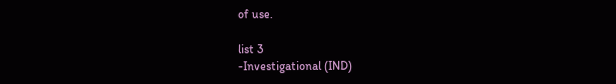of use.

list 3
-Investigational (IND)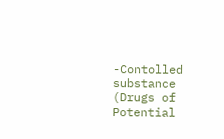-Contolled substance (Drugs of Potential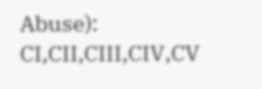Abuse): CI,CII,CIII,CIV,CV